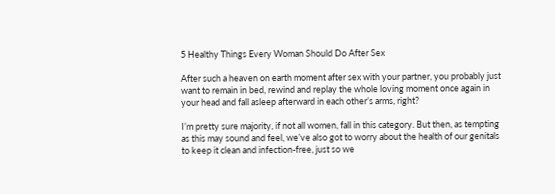5 Healthy Things Every Woman Should Do After Sex

After such a heaven on earth moment after sex with your partner, you probably just want to remain in bed, rewind and replay the whole loving moment once again in your head and fall asleep afterward in each other’s arms, right?

I’m pretty sure majority, if not all women, fall in this category. But then, as tempting as this may sound and feel, we’ve also got to worry about the health of our genitals to keep it clean and infection-free, just so we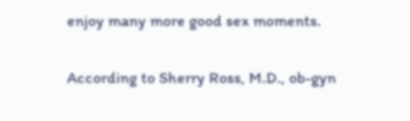enjoy many more good sex moments.

According to Sherry Ross, M.D., ob-gyn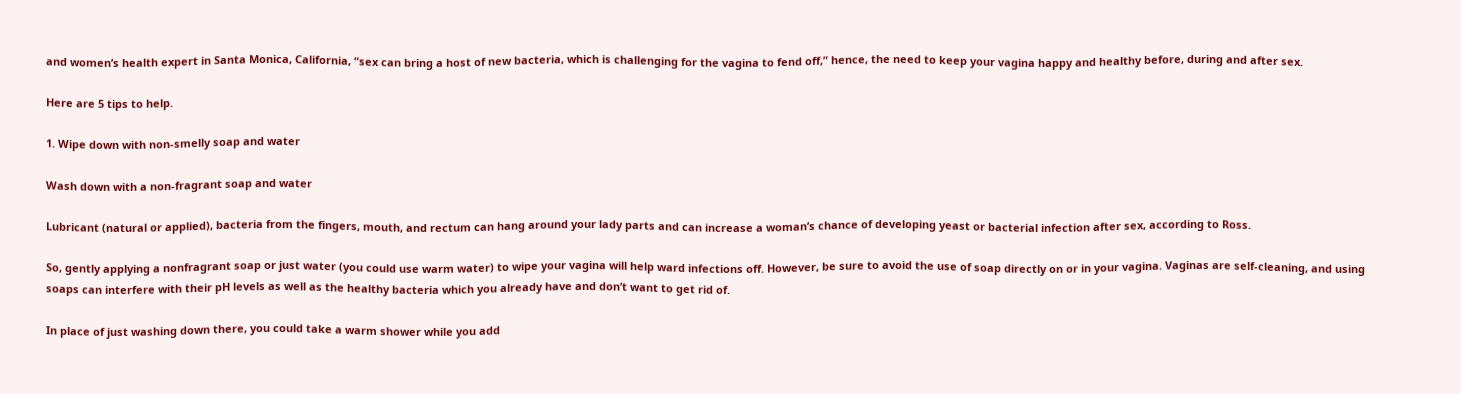and women’s health expert in Santa Monica, California, “sex can bring a host of new bacteria, which is challenging for the vagina to fend off,” hence, the need to keep your vagina happy and healthy before, during and after sex.

Here are 5 tips to help.

1. Wipe down with non-smelly soap and water

Wash down with a non-fragrant soap and water

Lubricant (natural or applied), bacteria from the fingers, mouth, and rectum can hang around your lady parts and can increase a woman’s chance of developing yeast or bacterial infection after sex, according to Ross.

So, gently applying a nonfragrant soap or just water (you could use warm water) to wipe your vagina will help ward infections off. However, be sure to avoid the use of soap directly on or in your vagina. Vaginas are self-cleaning, and using soaps can interfere with their pH levels as well as the healthy bacteria which you already have and don’t want to get rid of.

In place of just washing down there, you could take a warm shower while you add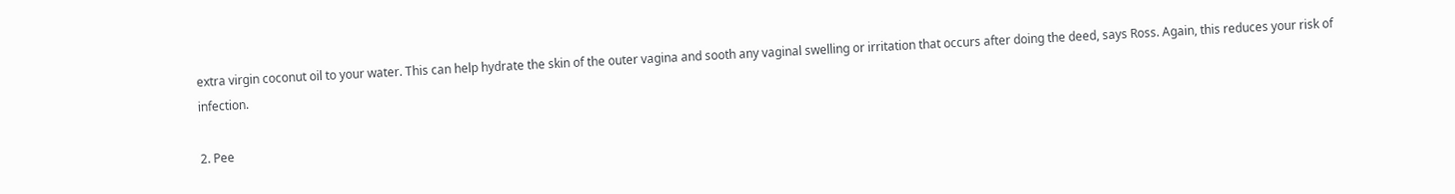extra virgin coconut oil to your water. This can help hydrate the skin of the outer vagina and sooth any vaginal swelling or irritation that occurs after doing the deed, says Ross. Again, this reduces your risk of infection.

2. Pee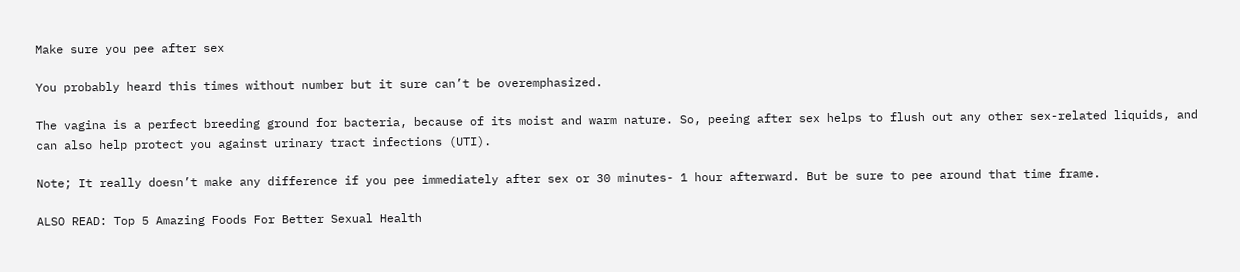Make sure you pee after sex

You probably heard this times without number but it sure can’t be overemphasized.

The vagina is a perfect breeding ground for bacteria, because of its moist and warm nature. So, peeing after sex helps to flush out any other sex-related liquids, and can also help protect you against urinary tract infections (UTI).

Note; It really doesn’t make any difference if you pee immediately after sex or 30 minutes- 1 hour afterward. But be sure to pee around that time frame.

ALSO READ: Top 5 Amazing Foods For Better Sexual Health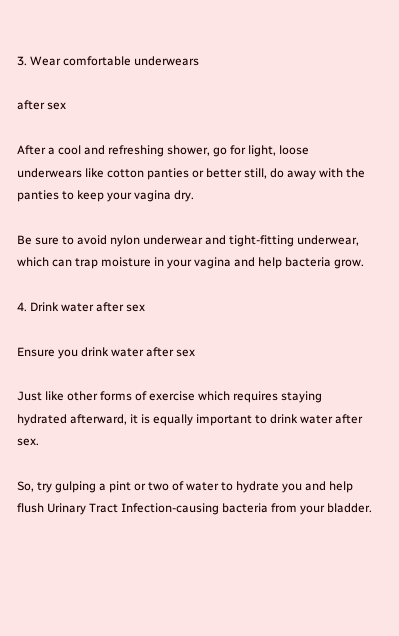3. Wear comfortable underwears

after sex

After a cool and refreshing shower, go for light, loose underwears like cotton panties or better still, do away with the panties to keep your vagina dry.

Be sure to avoid nylon underwear and tight-fitting underwear, which can trap moisture in your vagina and help bacteria grow.

4. Drink water after sex

Ensure you drink water after sex

Just like other forms of exercise which requires staying hydrated afterward, it is equally important to drink water after sex.

So, try gulping a pint or two of water to hydrate you and help flush Urinary Tract Infection-causing bacteria from your bladder.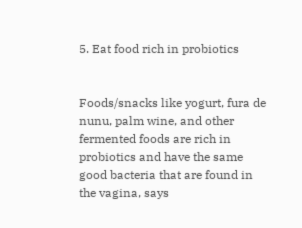5. Eat food rich in probiotics


Foods/snacks like yogurt, fura de nunu, palm wine, and other fermented foods are rich in probiotics and have the same good bacteria that are found in the vagina, says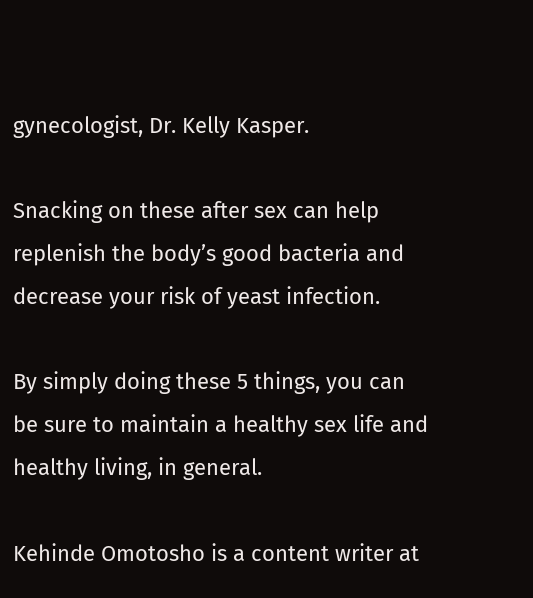gynecologist, Dr. Kelly Kasper.

Snacking on these after sex can help replenish the body’s good bacteria and decrease your risk of yeast infection.

By simply doing these 5 things, you can be sure to maintain a healthy sex life and healthy living, in general.

Kehinde Omotosho is a content writer at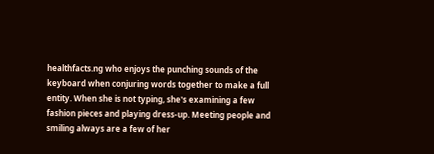healthfacts.ng who enjoys the punching sounds of the keyboard when conjuring words together to make a full entity. When she is not typing, she's examining a few fashion pieces and playing dress-up. Meeting people and smiling always are a few of her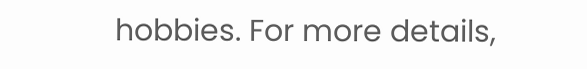hobbies. For more details,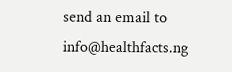send an email to info@healthfacts.ng